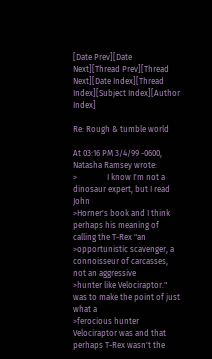[Date Prev][Date Next][Thread Prev][Thread Next][Date Index][Thread Index][Subject Index][Author Index]

Re: Rough & tumble world

At 03:16 PM 3/4/99 -0600, Natasha Ramsey wrote:
>               I know I'm not a dinosaur expert, but I read John
>Horner's book and I think perhaps his meaning of calling the T-Rex "an
>opportunistic scavenger, a connoisseur of carcasses, not an aggressive
>hunter like Velociraptor."  was to make the point of just what a
>ferocious hunter Velociraptor was and that perhaps T-Rex wasn't the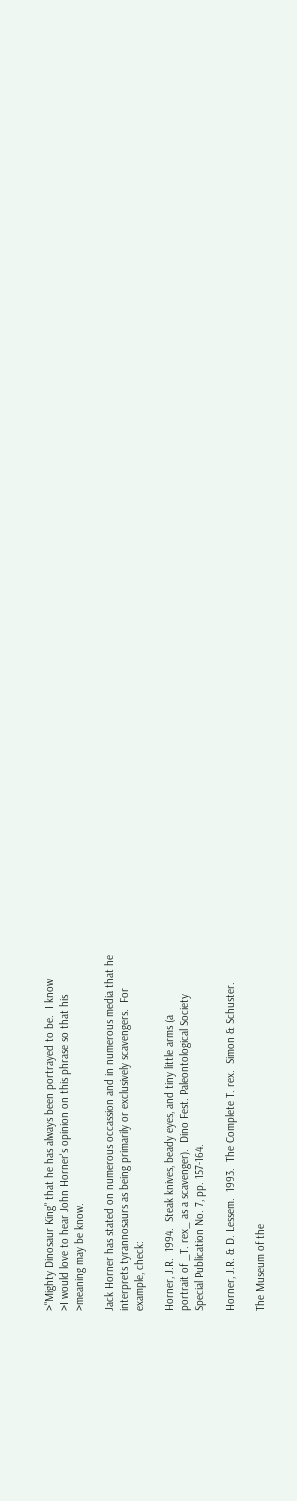>"Mighty Dinosaur King" that he has always been portrayed to be.  I know
>I would love to hear John Horner's opinion on this phrase so that his
>meaning may be know.

Jack Horner has stated on numerous occassion and in numerous media that he
interprets tyrannosaurs as being primarily or exclusively scavengers.  For
example, check:

Horner, J.R.  1994.  Steak knives, beady eyes, and tiny little arms (a
portrait of _T. rex_ as a scavenger).  Dino Fest. Paleontological Society
Special Publication No. 7, pp. 157-164.

Horner, J.R. & D. Lessem.  1993.  The Complete T. rex.  Simon & Schuster.

The Museum of the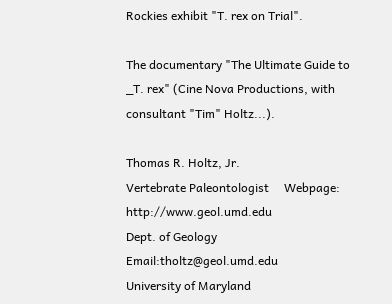Rockies exhibit "T. rex on Trial".

The documentary "The Ultimate Guide to _T. rex" (Cine Nova Productions, with
consultant "Tim" Holtz...).

Thomas R. Holtz, Jr.
Vertebrate Paleontologist     Webpage: http://www.geol.umd.edu
Dept. of Geology              Email:tholtz@geol.umd.edu
University of Maryland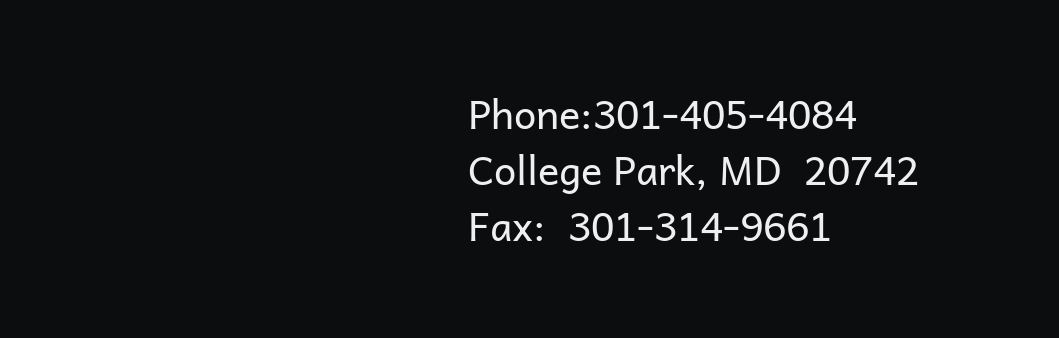Phone:301-405-4084
College Park, MD  20742       Fax:  301-314-9661